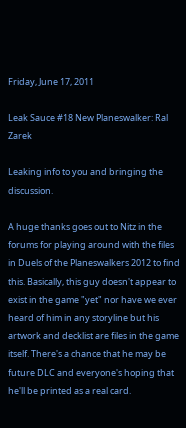Friday, June 17, 2011

Leak Sauce #18 New Planeswalker: Ral Zarek

Leaking info to you and bringing the discussion.

A huge thanks goes out to Nitz in the forums for playing around with the files in Duels of the Planeswalkers 2012 to find this. Basically, this guy doesn't appear to exist in the game "yet" nor have we ever heard of him in any storyline but his artwork and decklist are files in the game itself. There's a chance that he may be future DLC and everyone's hoping that he'll be printed as a real card.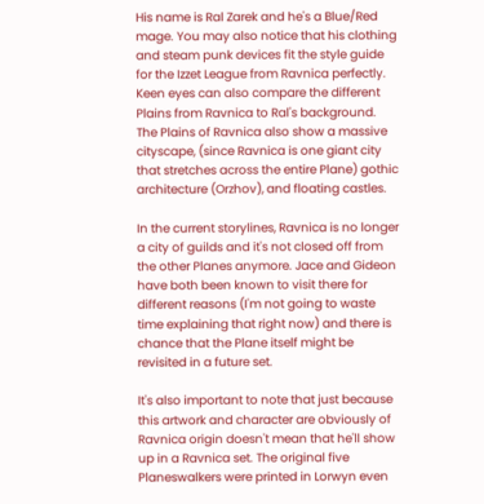His name is Ral Zarek and he's a Blue/Red mage. You may also notice that his clothing and steam punk devices fit the style guide for the Izzet League from Ravnica perfectly. Keen eyes can also compare the different Plains from Ravnica to Ral's background. The Plains of Ravnica also show a massive cityscape, (since Ravnica is one giant city that stretches across the entire Plane) gothic architecture (Orzhov), and floating castles.

In the current storylines, Ravnica is no longer a city of guilds and it's not closed off from the other Planes anymore. Jace and Gideon have both been known to visit there for different reasons (I'm not going to waste time explaining that right now) and there is chance that the Plane itself might be revisited in a future set.

It's also important to note that just because this artwork and character are obviously of Ravnica origin doesn't mean that he'll show up in a Ravnica set. The original five Planeswalkers were printed in Lorwyn even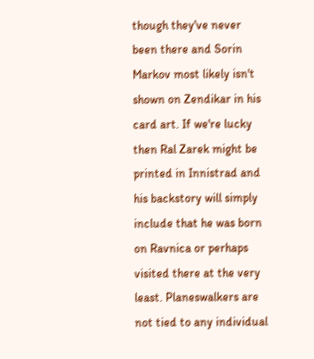though they've never been there and Sorin Markov most likely isn't shown on Zendikar in his card art. If we're lucky then Ral Zarek might be printed in Innistrad and his backstory will simply include that he was born on Ravnica or perhaps visited there at the very least. Planeswalkers are not tied to any individual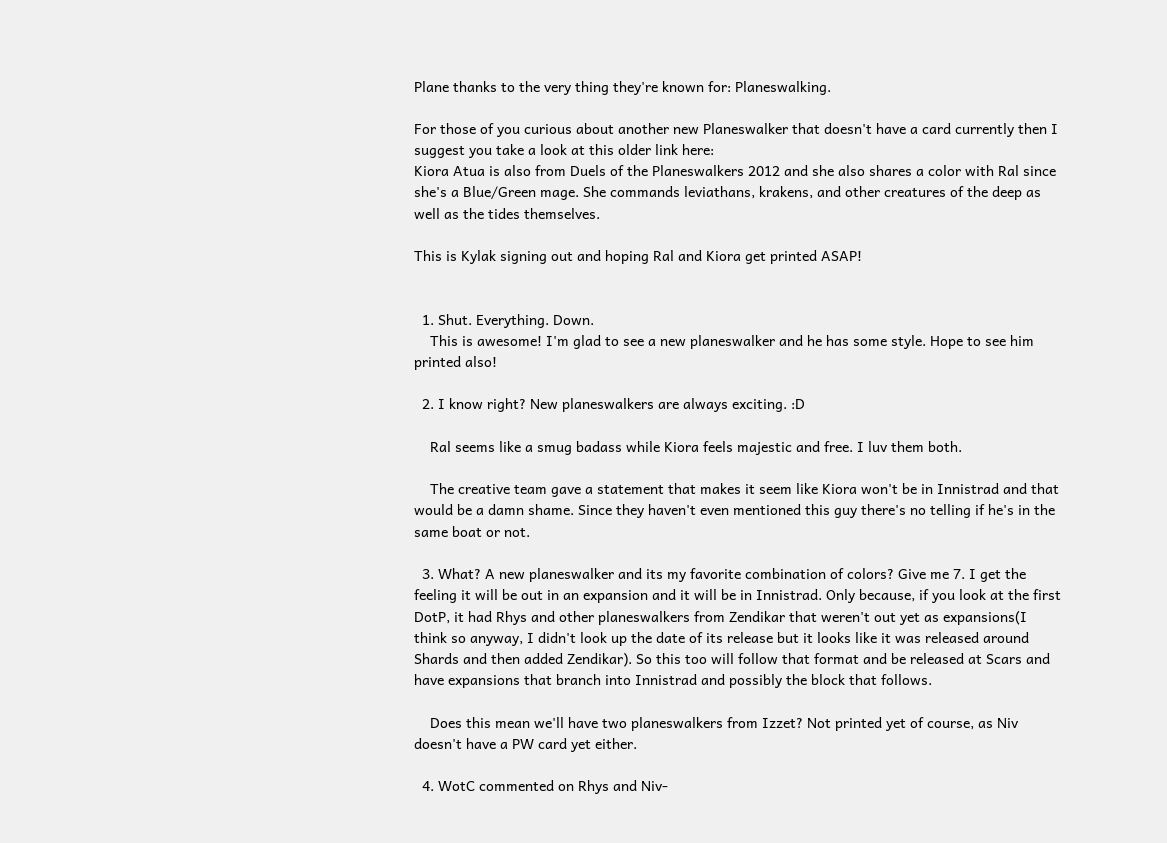Plane thanks to the very thing they're known for: Planeswalking.

For those of you curious about another new Planeswalker that doesn't have a card currently then I suggest you take a look at this older link here:
Kiora Atua is also from Duels of the Planeswalkers 2012 and she also shares a color with Ral since she's a Blue/Green mage. She commands leviathans, krakens, and other creatures of the deep as well as the tides themselves.

This is Kylak signing out and hoping Ral and Kiora get printed ASAP!


  1. Shut. Everything. Down.
    This is awesome! I'm glad to see a new planeswalker and he has some style. Hope to see him printed also!

  2. I know right? New planeswalkers are always exciting. :D

    Ral seems like a smug badass while Kiora feels majestic and free. I luv them both.

    The creative team gave a statement that makes it seem like Kiora won't be in Innistrad and that would be a damn shame. Since they haven't even mentioned this guy there's no telling if he's in the same boat or not.

  3. What? A new planeswalker and its my favorite combination of colors? Give me 7. I get the feeling it will be out in an expansion and it will be in Innistrad. Only because, if you look at the first DotP, it had Rhys and other planeswalkers from Zendikar that weren't out yet as expansions(I think so anyway, I didn't look up the date of its release but it looks like it was released around Shards and then added Zendikar). So this too will follow that format and be released at Scars and have expansions that branch into Innistrad and possibly the block that follows.

    Does this mean we'll have two planeswalkers from Izzet? Not printed yet of course, as Niv doesn't have a PW card yet either.

  4. WotC commented on Rhys and Niv-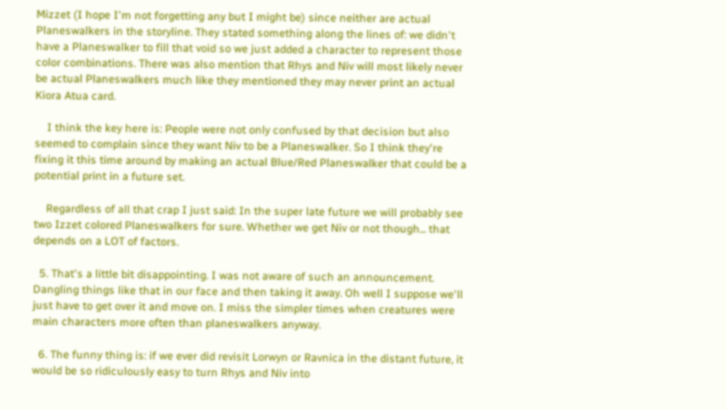Mizzet (I hope I'm not forgetting any but I might be) since neither are actual Planeswalkers in the storyline. They stated something along the lines of: we didn't have a Planeswalker to fill that void so we just added a character to represent those color combinations. There was also mention that Rhys and Niv will most likely never be actual Planeswalkers much like they mentioned they may never print an actual Kiora Atua card.

    I think the key here is: People were not only confused by that decision but also seemed to complain since they want Niv to be a Planeswalker. So I think they're fixing it this time around by making an actual Blue/Red Planeswalker that could be a potential print in a future set.

    Regardless of all that crap I just said: In the super late future we will probably see two Izzet colored Planeswalkers for sure. Whether we get Niv or not though... that depends on a LOT of factors.

  5. That's a little bit disappointing. I was not aware of such an announcement. Dangling things like that in our face and then taking it away. Oh well I suppose we'll just have to get over it and move on. I miss the simpler times when creatures were main characters more often than planeswalkers anyway.

  6. The funny thing is: if we ever did revisit Lorwyn or Ravnica in the distant future, it would be so ridiculously easy to turn Rhys and Niv into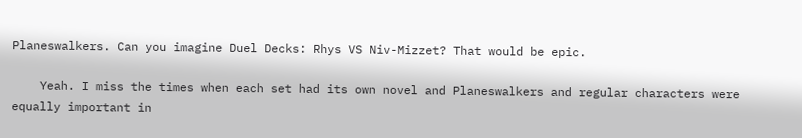Planeswalkers. Can you imagine Duel Decks: Rhys VS Niv-Mizzet? That would be epic.

    Yeah. I miss the times when each set had its own novel and Planeswalkers and regular characters were equally important in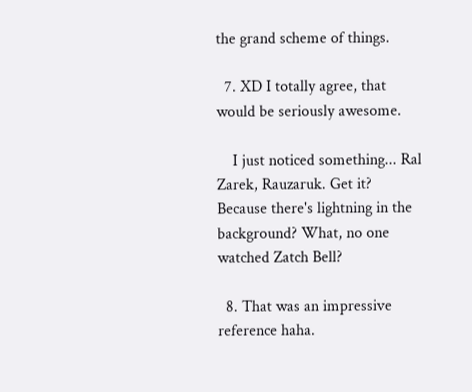the grand scheme of things.

  7. XD I totally agree, that would be seriously awesome.

    I just noticed something... Ral Zarek, Rauzaruk. Get it? Because there's lightning in the background? What, no one watched Zatch Bell?

  8. That was an impressive reference haha.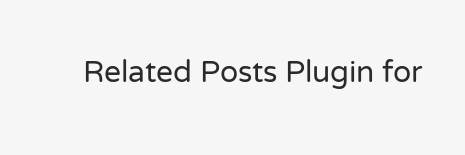Related Posts Plugin for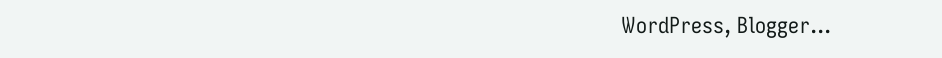WordPress, Blogger...